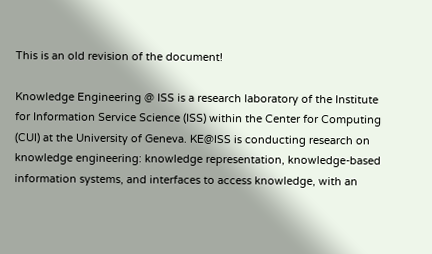This is an old revision of the document!

Knowledge Engineering @ ISS is a research laboratory of the Institute for Information Service Science (ISS) within the Center for Computing (CUI) at the University of Geneva. KE@ISS is conducting research on knowledge engineering: knowledge representation, knowledge-based information systems, and interfaces to access knowledge, with an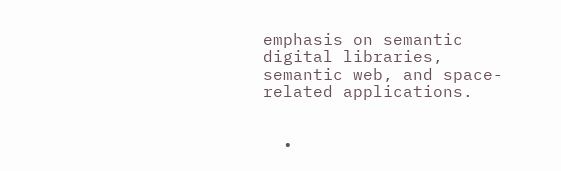emphasis on semantic digital libraries, semantic web, and space-related applications.


  •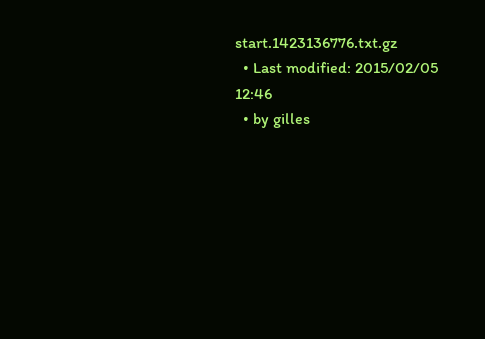start.1423136776.txt.gz
  • Last modified: 2015/02/05 12:46
  • by gilles